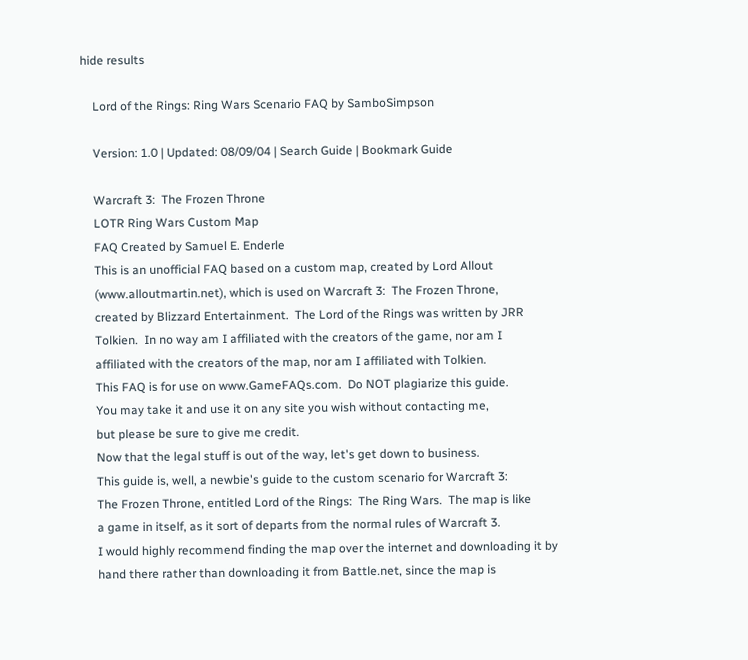hide results

    Lord of the Rings: Ring Wars Scenario FAQ by SamboSimpson

    Version: 1.0 | Updated: 08/09/04 | Search Guide | Bookmark Guide

    Warcraft 3:  The Frozen Throne
    LOTR Ring Wars Custom Map
    FAQ Created by Samuel E. Enderle
    This is an unofficial FAQ based on a custom map, created by Lord Allout
    (www.alloutmartin.net), which is used on Warcraft 3:  The Frozen Throne,
    created by Blizzard Entertainment.  The Lord of the Rings was written by JRR
    Tolkien.  In no way am I affiliated with the creators of the game, nor am I
    affiliated with the creators of the map, nor am I affiliated with Tolkien.
    This FAQ is for use on www.GameFAQs.com.  Do NOT plagiarize this guide.
    You may take it and use it on any site you wish without contacting me,
    but please be sure to give me credit.
    Now that the legal stuff is out of the way, let's get down to business.
    This guide is, well, a newbie's guide to the custom scenario for Warcraft 3:
    The Frozen Throne, entitled Lord of the Rings:  The Ring Wars.  The map is like
    a game in itself, as it sort of departs from the normal rules of Warcraft 3.
    I would highly recommend finding the map over the internet and downloading it by
    hand there rather than downloading it from Battle.net, since the map is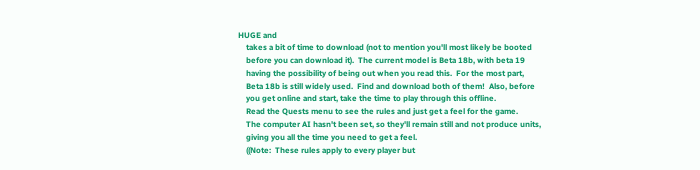HUGE and
    takes a bit of time to download (not to mention you'll most likely be booted
    before you can download it).  The current model is Beta 18b, with beta 19
    having the possibility of being out when you read this.  For the most part,
    Beta 18b is still widely used.  Find and download both of them!  Also, before
    you get online and start, take the time to play through this offline.
    Read the Quests menu to see the rules and just get a feel for the game.
    The computer AI hasn't been set, so they'll remain still and not produce units,
    giving you all the time you need to get a feel.
    ((Note:  These rules apply to every player but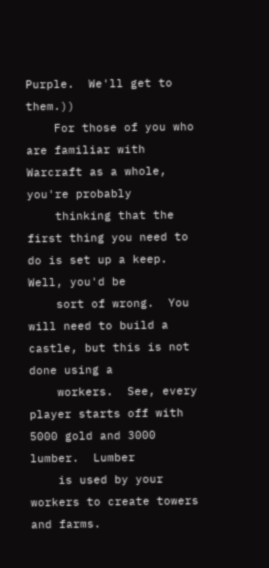Purple.  We'll get to them.))
    For those of you who are familiar with Warcraft as a whole, you're probably
    thinking that the first thing you need to do is set up a keep.  Well, you'd be
    sort of wrong.  You will need to build a castle, but this is not done using a
    workers.  See, every player starts off with 5000 gold and 3000 lumber.  Lumber
    is used by your workers to create towers and farms.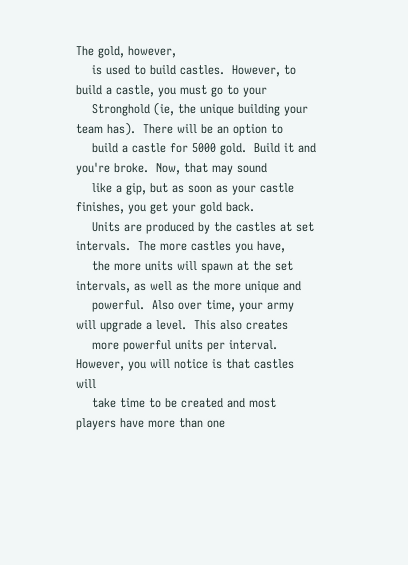The gold, however,
    is used to build castles.  However, to build a castle, you must go to your
    Stronghold (ie, the unique building your team has).  There will be an option to
    build a castle for 5000 gold.  Build it and you're broke.  Now, that may sound
    like a gip, but as soon as your castle finishes, you get your gold back.
    Units are produced by the castles at set intervals.  The more castles you have,
    the more units will spawn at the set intervals, as well as the more unique and
    powerful.  Also over time, your army will upgrade a level.  This also creates
    more powerful units per interval.  However, you will notice is that castles will
    take time to be created and most players have more than one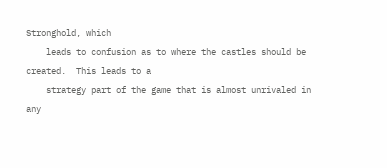Stronghold, which
    leads to confusion as to where the castles should be created.  This leads to a
    strategy part of the game that is almost unrivaled in any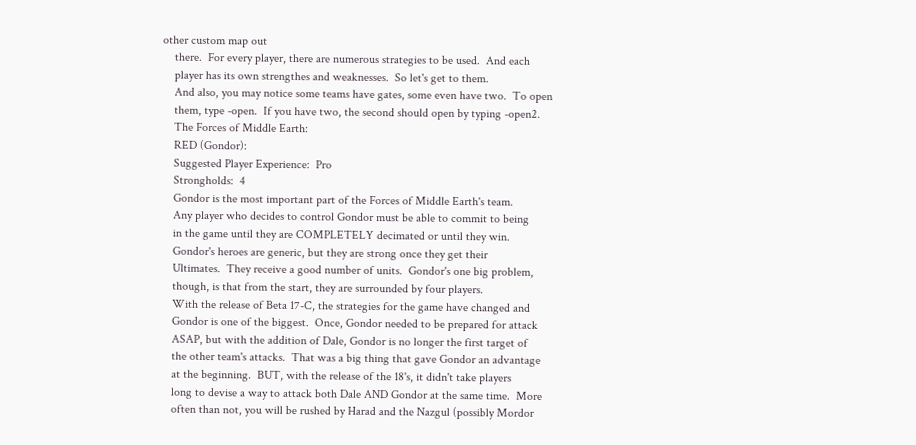other custom map out
    there.  For every player, there are numerous strategies to be used.  And each
    player has its own strengthes and weaknesses.  So let's get to them.
    And also, you may notice some teams have gates, some even have two.  To open
    them, type -open.  If you have two, the second should open by typing -open2.
    The Forces of Middle Earth:
    RED (Gondor):
    Suggested Player Experience:  Pro
    Strongholds:  4
    Gondor is the most important part of the Forces of Middle Earth's team.
    Any player who decides to control Gondor must be able to commit to being
    in the game until they are COMPLETELY decimated or until they win.
    Gondor's heroes are generic, but they are strong once they get their
    Ultimates.  They receive a good number of units.  Gondor's one big problem,
    though, is that from the start, they are surrounded by four players.
    With the release of Beta 17-C, the strategies for the game have changed and
    Gondor is one of the biggest.  Once, Gondor needed to be prepared for attack
    ASAP, but with the addition of Dale, Gondor is no longer the first target of
    the other team's attacks.  That was a big thing that gave Gondor an advantage
    at the beginning.  BUT, with the release of the 18's, it didn't take players
    long to devise a way to attack both Dale AND Gondor at the same time.  More
    often than not, you will be rushed by Harad and the Nazgul (possibly Mordor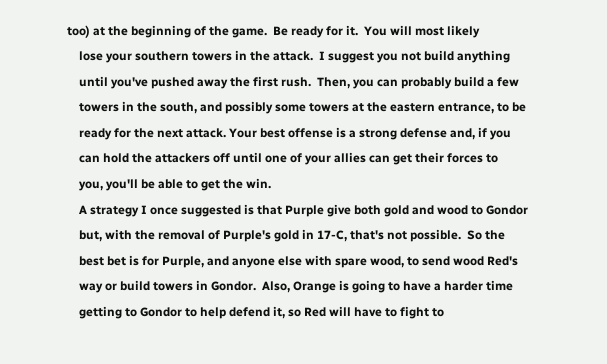too) at the beginning of the game.  Be ready for it.  You will most likely
    lose your southern towers in the attack.  I suggest you not build anything
    until you've pushed away the first rush.  Then, you can probably build a few
    towers in the south, and possibly some towers at the eastern entrance, to be
    ready for the next attack. Your best offense is a strong defense and, if you
    can hold the attackers off until one of your allies can get their forces to
    you, you'll be able to get the win.
    A strategy I once suggested is that Purple give both gold and wood to Gondor
    but, with the removal of Purple's gold in 17-C, that's not possible.  So the
    best bet is for Purple, and anyone else with spare wood, to send wood Red's
    way or build towers in Gondor.  Also, Orange is going to have a harder time
    getting to Gondor to help defend it, so Red will have to fight to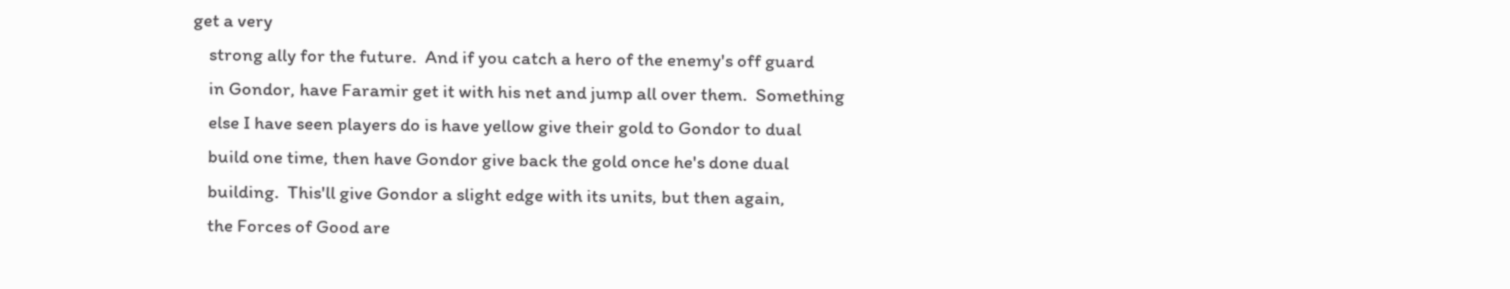get a very
    strong ally for the future.  And if you catch a hero of the enemy's off guard
    in Gondor, have Faramir get it with his net and jump all over them.  Something
    else I have seen players do is have yellow give their gold to Gondor to dual
    build one time, then have Gondor give back the gold once he's done dual
    building.  This'll give Gondor a slight edge with its units, but then again,
    the Forces of Good are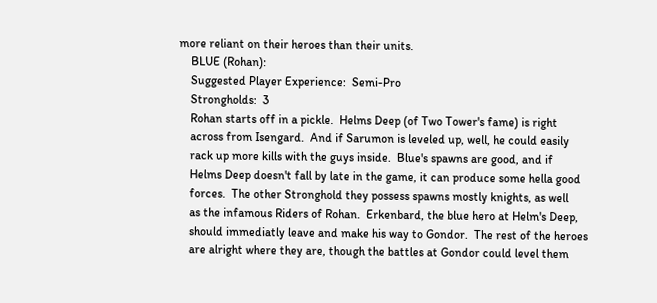more reliant on their heroes than their units.
    BLUE (Rohan):
    Suggested Player Experience:  Semi-Pro
    Strongholds:  3
    Rohan starts off in a pickle.  Helms Deep (of Two Tower's fame) is right
    across from Isengard.  And if Sarumon is leveled up, well, he could easily
    rack up more kills with the guys inside.  Blue's spawns are good, and if
    Helms Deep doesn't fall by late in the game, it can produce some hella good
    forces.  The other Stronghold they possess spawns mostly knights, as well
    as the infamous Riders of Rohan.  Erkenbard, the blue hero at Helm's Deep,
    should immediatly leave and make his way to Gondor.  The rest of the heroes
    are alright where they are, though the battles at Gondor could level them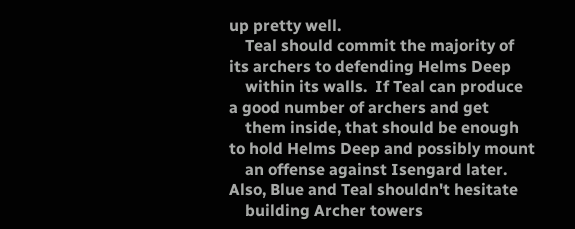up pretty well.
    Teal should commit the majority of its archers to defending Helms Deep
    within its walls.  If Teal can produce a good number of archers and get
    them inside, that should be enough to hold Helms Deep and possibly mount
    an offense against Isengard later.  Also, Blue and Teal shouldn't hesitate
    building Archer towers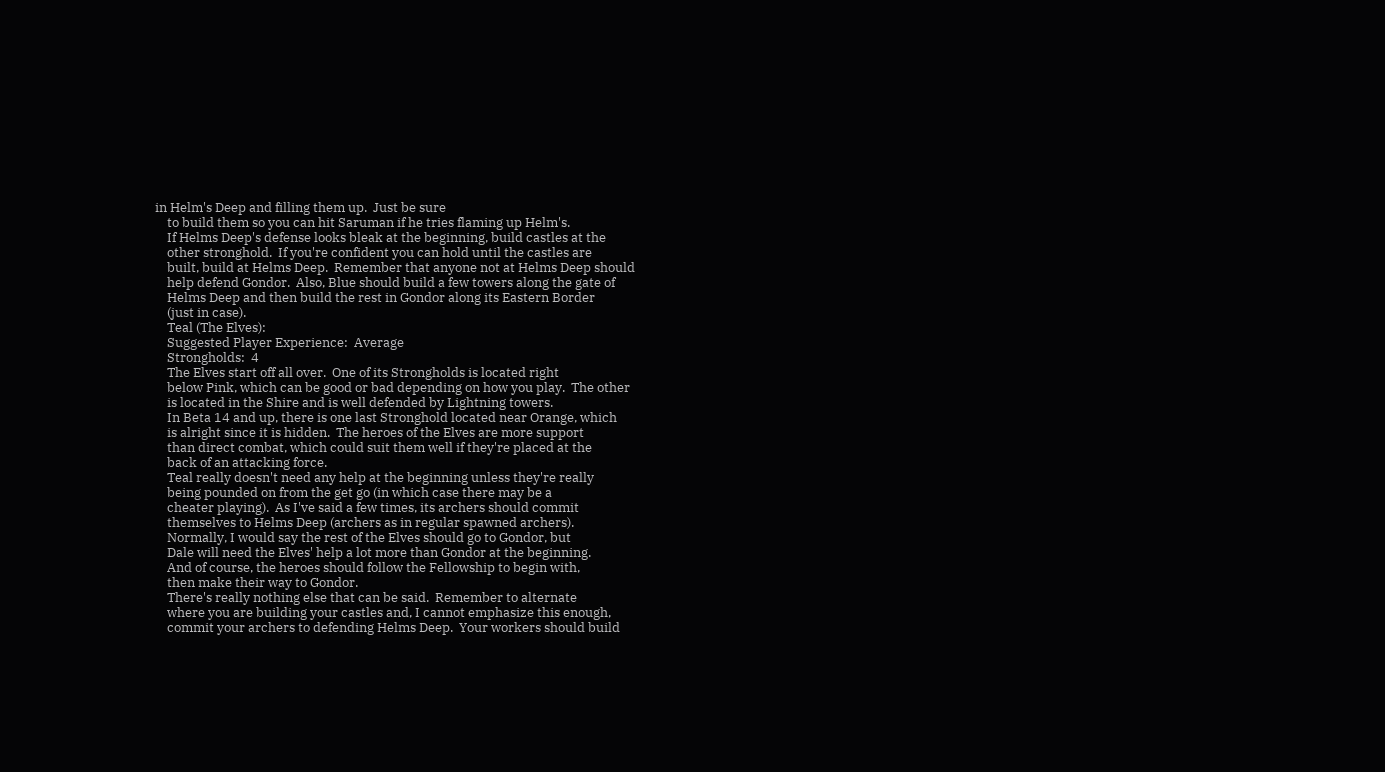in Helm's Deep and filling them up.  Just be sure
    to build them so you can hit Saruman if he tries flaming up Helm's.
    If Helms Deep's defense looks bleak at the beginning, build castles at the
    other stronghold.  If you're confident you can hold until the castles are
    built, build at Helms Deep.  Remember that anyone not at Helms Deep should
    help defend Gondor.  Also, Blue should build a few towers along the gate of
    Helms Deep and then build the rest in Gondor along its Eastern Border
    (just in case).
    Teal (The Elves):
    Suggested Player Experience:  Average
    Strongholds:  4
    The Elves start off all over.  One of its Strongholds is located right
    below Pink, which can be good or bad depending on how you play.  The other
    is located in the Shire and is well defended by Lightning towers.
    In Beta 14 and up, there is one last Stronghold located near Orange, which
    is alright since it is hidden.  The heroes of the Elves are more support
    than direct combat, which could suit them well if they're placed at the
    back of an attacking force.
    Teal really doesn't need any help at the beginning unless they're really
    being pounded on from the get go (in which case there may be a
    cheater playing).  As I've said a few times, its archers should commit
    themselves to Helms Deep (archers as in regular spawned archers).
    Normally, I would say the rest of the Elves should go to Gondor, but
    Dale will need the Elves' help a lot more than Gondor at the beginning.
    And of course, the heroes should follow the Fellowship to begin with,
    then make their way to Gondor.
    There's really nothing else that can be said.  Remember to alternate
    where you are building your castles and, I cannot emphasize this enough,
    commit your archers to defending Helms Deep.  Your workers should build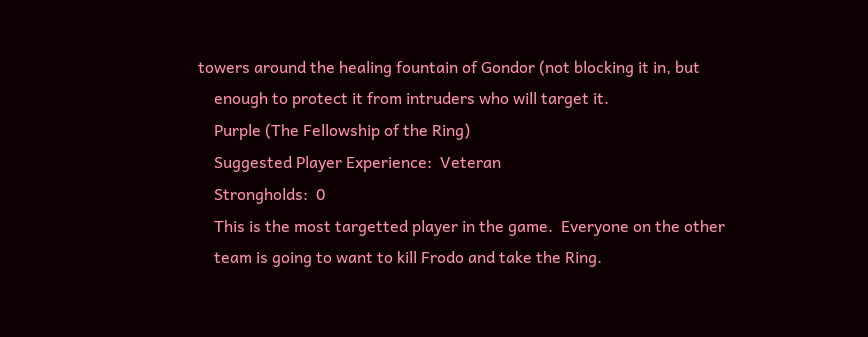towers around the healing fountain of Gondor (not blocking it in, but
    enough to protect it from intruders who will target it.
    Purple (The Fellowship of the Ring)
    Suggested Player Experience:  Veteran
    Strongholds:  0
    This is the most targetted player in the game.  Everyone on the other
    team is going to want to kill Frodo and take the Ring.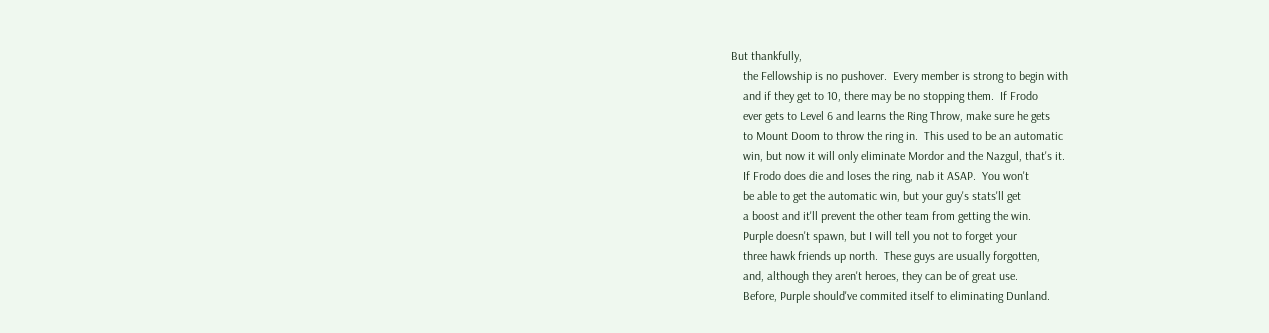But thankfully,
    the Fellowship is no pushover.  Every member is strong to begin with
    and if they get to 10, there may be no stopping them.  If Frodo
    ever gets to Level 6 and learns the Ring Throw, make sure he gets
    to Mount Doom to throw the ring in.  This used to be an automatic
    win, but now it will only eliminate Mordor and the Nazgul, that's it.
    If Frodo does die and loses the ring, nab it ASAP.  You won't
    be able to get the automatic win, but your guy's stats'll get
    a boost and it'll prevent the other team from getting the win.
    Purple doesn't spawn, but I will tell you not to forget your
    three hawk friends up north.  These guys are usually forgotten,
    and, although they aren't heroes, they can be of great use.
    Before, Purple should've commited itself to eliminating Dunland.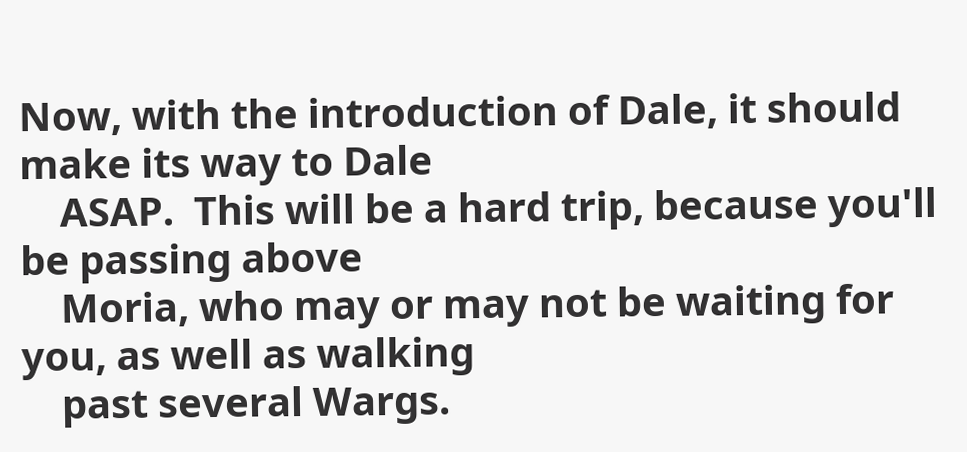Now, with the introduction of Dale, it should make its way to Dale
    ASAP.  This will be a hard trip, because you'll be passing above
    Moria, who may or may not be waiting for you, as well as walking
    past several Wargs.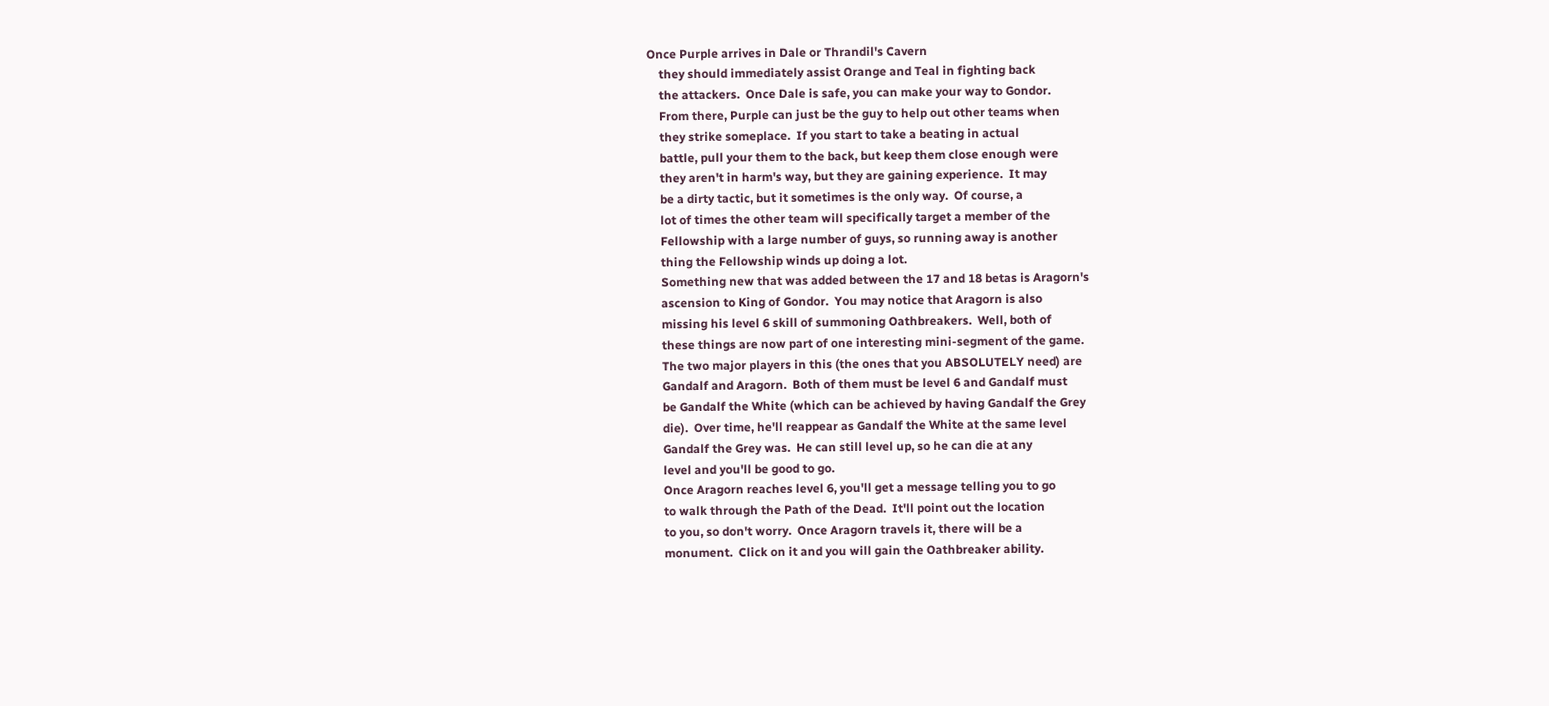Once Purple arrives in Dale or Thrandil's Cavern
    they should immediately assist Orange and Teal in fighting back
    the attackers.  Once Dale is safe, you can make your way to Gondor.
    From there, Purple can just be the guy to help out other teams when
    they strike someplace.  If you start to take a beating in actual
    battle, pull your them to the back, but keep them close enough were
    they aren't in harm's way, but they are gaining experience.  It may
    be a dirty tactic, but it sometimes is the only way.  Of course, a
    lot of times the other team will specifically target a member of the
    Fellowship with a large number of guys, so running away is another
    thing the Fellowship winds up doing a lot.
    Something new that was added between the 17 and 18 betas is Aragorn's
    ascension to King of Gondor.  You may notice that Aragorn is also
    missing his level 6 skill of summoning Oathbreakers.  Well, both of
    these things are now part of one interesting mini-segment of the game.
    The two major players in this (the ones that you ABSOLUTELY need) are
    Gandalf and Aragorn.  Both of them must be level 6 and Gandalf must
    be Gandalf the White (which can be achieved by having Gandalf the Grey
    die).  Over time, he'll reappear as Gandalf the White at the same level
    Gandalf the Grey was.  He can still level up, so he can die at any
    level and you'll be good to go.
    Once Aragorn reaches level 6, you'll get a message telling you to go
    to walk through the Path of the Dead.  It'll point out the location
    to you, so don't worry.  Once Aragorn travels it, there will be a
    monument.  Click on it and you will gain the Oathbreaker ability.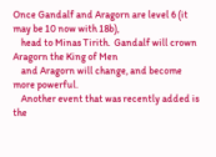Once Gandalf and Aragorn are level 6 (it may be 10 now with 18b),
    head to Minas Tirith.  Gandalf will crown Aragorn the King of Men
    and Aragorn will change, and become more powerful.
    Another event that was recently added is the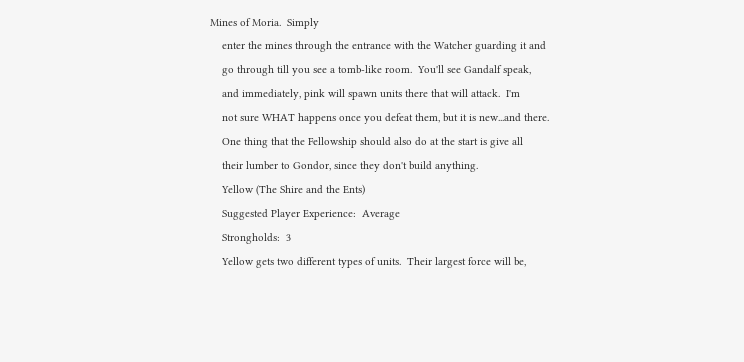Mines of Moria.  Simply
    enter the mines through the entrance with the Watcher guarding it and
    go through till you see a tomb-like room.  You'll see Gandalf speak,
    and immediately, pink will spawn units there that will attack.  I'm
    not sure WHAT happens once you defeat them, but it is new...and there.
    One thing that the Fellowship should also do at the start is give all
    their lumber to Gondor, since they don't build anything.
    Yellow (The Shire and the Ents)
    Suggested Player Experience:  Average
    Strongholds:  3
    Yellow gets two different types of units.  Their largest force will be,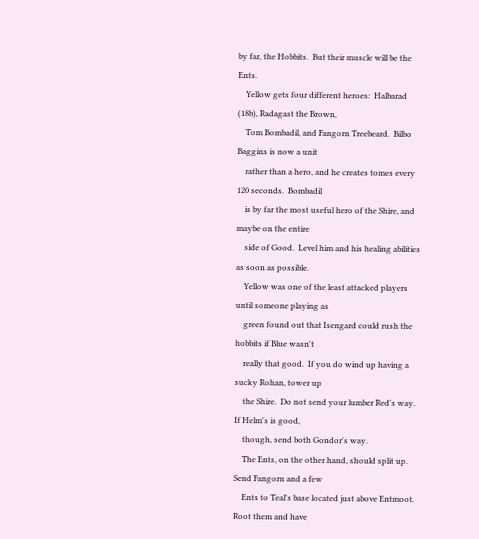by far, the Hobbits.  But their muscle will be the Ents.
    Yellow gets four different heroes:  Halbarad (18b), Radagast the Brown,
    Tom Bombadil, and Fangorn Treebeard.  Bilbo Baggins is now a unit
    rather than a hero, and he creates tomes every 120 seconds.  Bombadil
    is by far the most useful hero of the Shire, and maybe on the entire
    side of Good.  Level him and his healing abilities as soon as possible.
    Yellow was one of the least attacked players until someone playing as
    green found out that Isengard could rush the hobbits if Blue wasn't
    really that good.  If you do wind up having a sucky Rohan, tower up
    the Shire.  Do not send your lumber Red's way.  If Helm's is good,
    though, send both Gondor's way.
    The Ents, on the other hand, should split up.  Send Fangorn and a few
    Ents to Teal's base located just above Entmoot.  Root them and have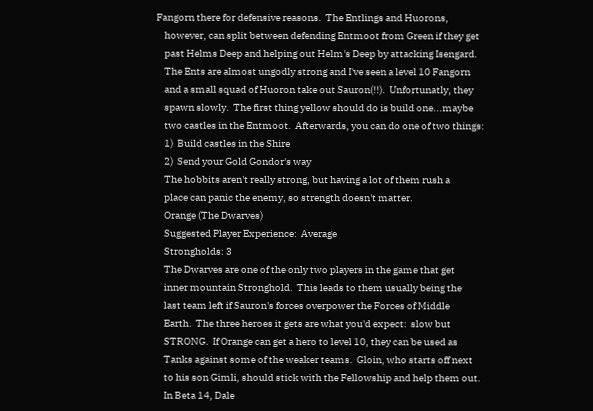Fangorn there for defensive reasons.  The Entlings and Huorons,
    however, can split between defending Entmoot from Green if they get
    past Helms Deep and helping out Helm's Deep by attacking Isengard.
    The Ents are almost ungodly strong and I've seen a level 10 Fangorn
    and a small squad of Huoron take out Sauron(!!).  Unfortunatly, they
    spawn slowly.  The first thing yellow should do is build one...maybe
    two castles in the Entmoot.  Afterwards, you can do one of two things:
    1)  Build castles in the Shire
    2)  Send your Gold Gondor's way
    The hobbits aren't really strong, but having a lot of them rush a
    place can panic the enemy, so strength doesn't matter.
    Orange (The Dwarves)
    Suggested Player Experience:  Average
    Strongholds: 3
    The Dwarves are one of the only two players in the game that get
    inner mountain Stronghold.  This leads to them usually being the
    last team left if Sauron's forces overpower the Forces of Middle
    Earth.  The three heroes it gets are what you'd expect:  slow but
    STRONG.  If Orange can get a hero to level 10, they can be used as
    Tanks against some of the weaker teams.  Gloin, who starts off next
    to his son Gimli, should stick with the Fellowship and help them out.
    In Beta 14, Dale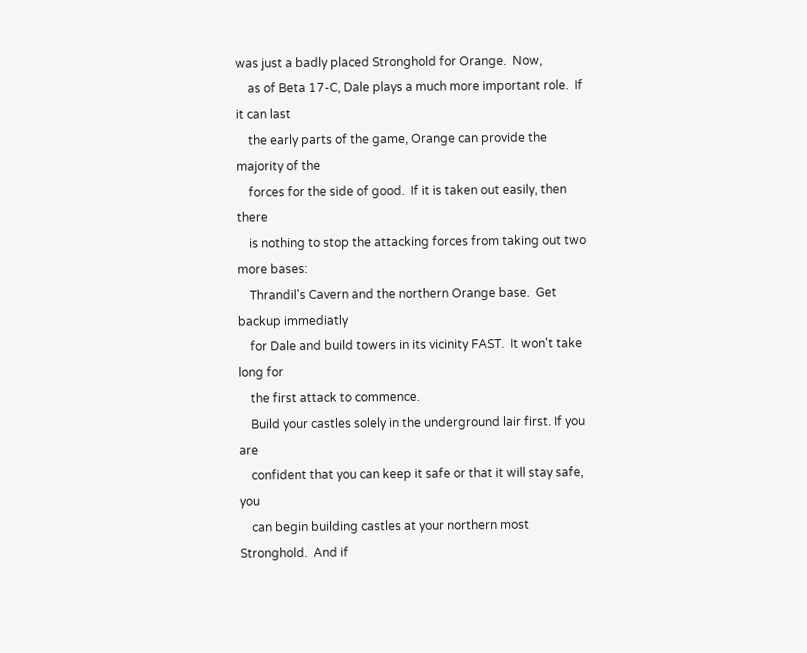was just a badly placed Stronghold for Orange.  Now,
    as of Beta 17-C, Dale plays a much more important role.  If it can last
    the early parts of the game, Orange can provide the majority of the
    forces for the side of good.  If it is taken out easily, then there
    is nothing to stop the attacking forces from taking out two more bases:
    Thrandil's Cavern and the northern Orange base.  Get backup immediatly
    for Dale and build towers in its vicinity FAST.  It won't take long for
    the first attack to commence.
    Build your castles solely in the underground lair first. If you are
    confident that you can keep it safe or that it will stay safe, you
    can begin building castles at your northern most Stronghold.  And if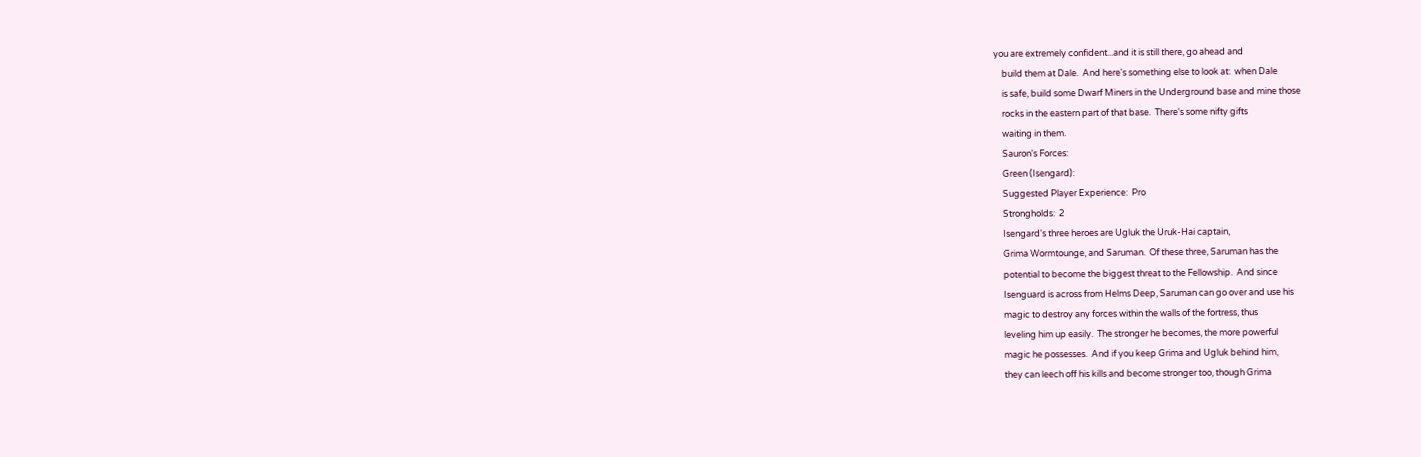you are extremely confident...and it is still there, go ahead and
    build them at Dale.  And here's something else to look at:  when Dale
    is safe, build some Dwarf Miners in the Underground base and mine those
    rocks in the eastern part of that base.  There's some nifty gifts
    waiting in them.
    Sauron's Forces:
    Green (Isengard):
    Suggested Player Experience:  Pro
    Strongholds:  2
    Isengard's three heroes are Ugluk the Uruk-Hai captain,
    Grima Wormtounge, and Saruman.  Of these three, Saruman has the
    potential to become the biggest threat to the Fellowship.  And since
    Isenguard is across from Helms Deep, Saruman can go over and use his
    magic to destroy any forces within the walls of the fortress, thus
    leveling him up easily.  The stronger he becomes, the more powerful
    magic he possesses.  And if you keep Grima and Ugluk behind him,
    they can leech off his kills and become stronger too, though Grima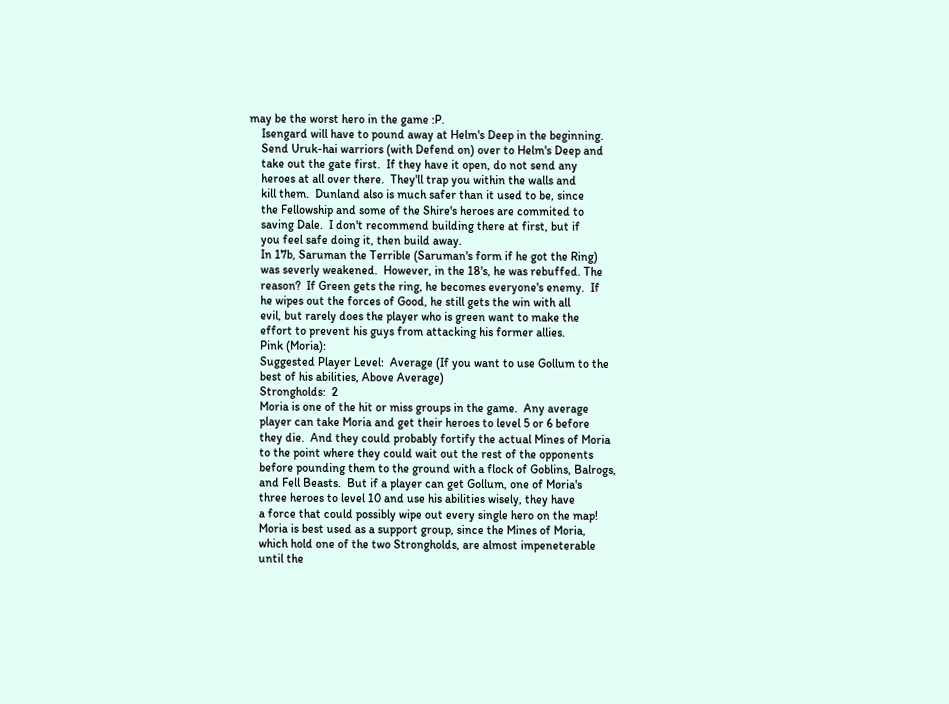may be the worst hero in the game :P.
    Isengard will have to pound away at Helm's Deep in the beginning.
    Send Uruk-hai warriors (with Defend on) over to Helm's Deep and
    take out the gate first.  If they have it open, do not send any
    heroes at all over there.  They'll trap you within the walls and
    kill them.  Dunland also is much safer than it used to be, since
    the Fellowship and some of the Shire's heroes are commited to
    saving Dale.  I don't recommend building there at first, but if
    you feel safe doing it, then build away.
    In 17b, Saruman the Terrible (Saruman's form if he got the Ring)
    was severly weakened.  However, in the 18's, he was rebuffed. The
    reason?  If Green gets the ring, he becomes everyone's enemy.  If
    he wipes out the forces of Good, he still gets the win with all
    evil, but rarely does the player who is green want to make the
    effort to prevent his guys from attacking his former allies.
    Pink (Moria):
    Suggested Player Level:  Average (If you want to use Gollum to the
    best of his abilities, Above Average)
    Strongholds:  2
    Moria is one of the hit or miss groups in the game.  Any average
    player can take Moria and get their heroes to level 5 or 6 before
    they die.  And they could probably fortify the actual Mines of Moria
    to the point where they could wait out the rest of the opponents
    before pounding them to the ground with a flock of Goblins, Balrogs,
    and Fell Beasts.  But if a player can get Gollum, one of Moria's
    three heroes to level 10 and use his abilities wisely, they have
    a force that could possibly wipe out every single hero on the map!
    Moria is best used as a support group, since the Mines of Moria,
    which hold one of the two Strongholds, are almost impeneterable
    until the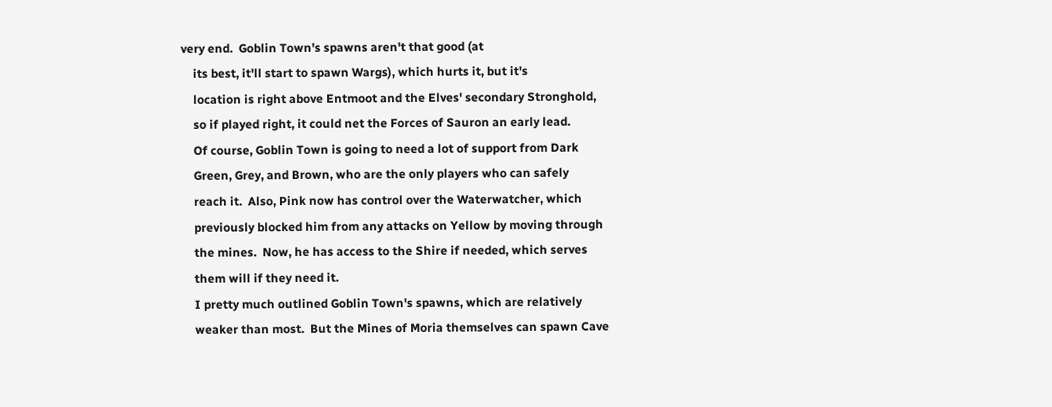very end.  Goblin Town's spawns aren't that good (at
    its best, it'll start to spawn Wargs), which hurts it, but it's
    location is right above Entmoot and the Elves' secondary Stronghold,
    so if played right, it could net the Forces of Sauron an early lead.
    Of course, Goblin Town is going to need a lot of support from Dark
    Green, Grey, and Brown, who are the only players who can safely
    reach it.  Also, Pink now has control over the Waterwatcher, which
    previously blocked him from any attacks on Yellow by moving through
    the mines.  Now, he has access to the Shire if needed, which serves
    them will if they need it.
    I pretty much outlined Goblin Town's spawns, which are relatively
    weaker than most.  But the Mines of Moria themselves can spawn Cave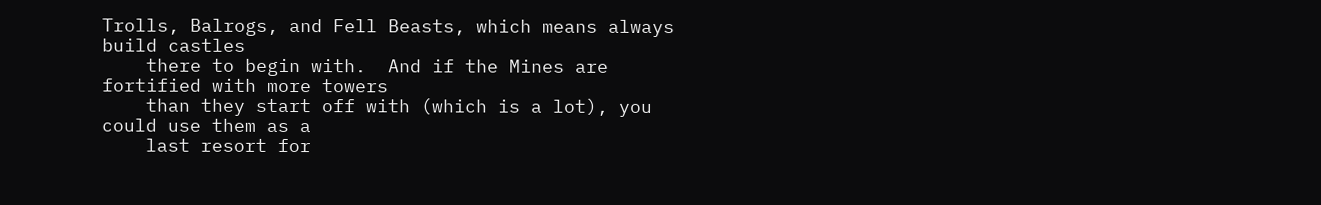Trolls, Balrogs, and Fell Beasts, which means always build castles
    there to begin with.  And if the Mines are fortified with more towers
    than they start off with (which is a lot), you could use them as a
    last resort for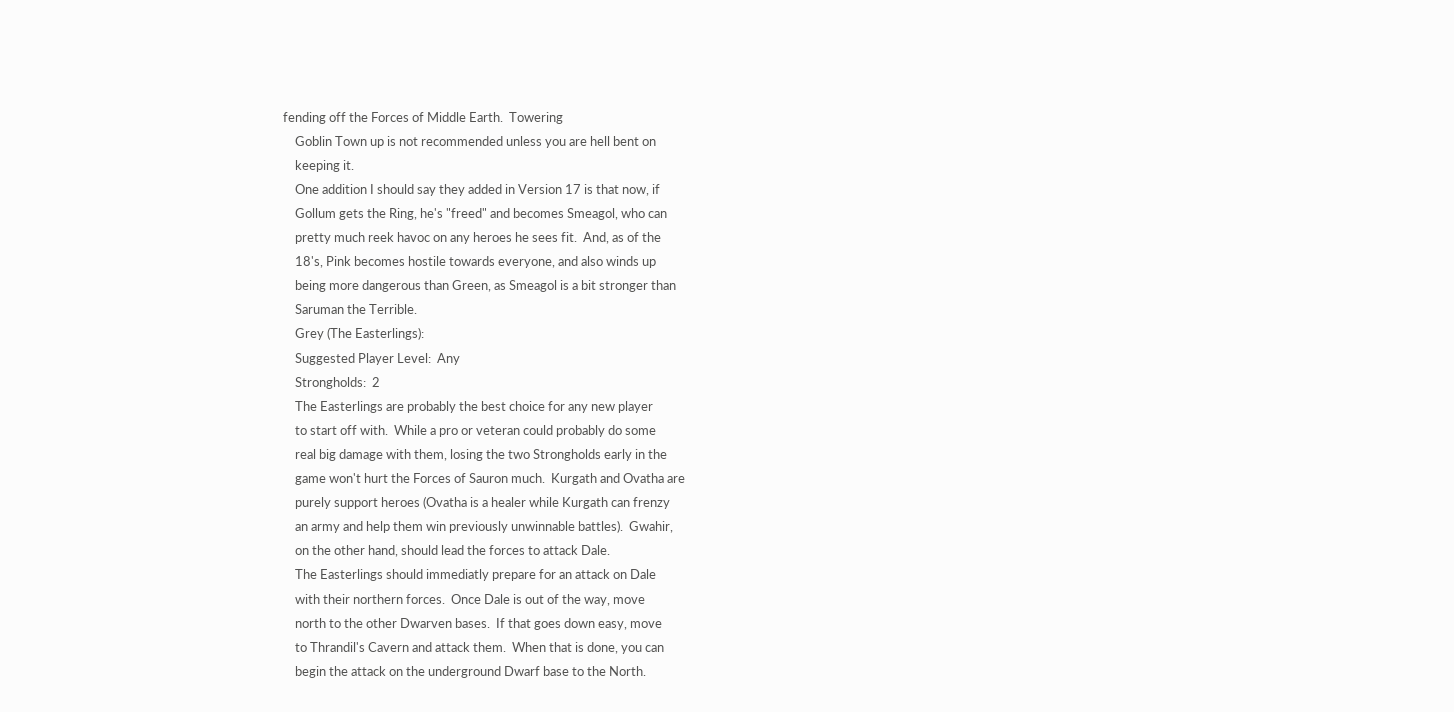fending off the Forces of Middle Earth.  Towering
    Goblin Town up is not recommended unless you are hell bent on
    keeping it.
    One addition I should say they added in Version 17 is that now, if
    Gollum gets the Ring, he's "freed" and becomes Smeagol, who can
    pretty much reek havoc on any heroes he sees fit.  And, as of the
    18's, Pink becomes hostile towards everyone, and also winds up
    being more dangerous than Green, as Smeagol is a bit stronger than
    Saruman the Terrible.
    Grey (The Easterlings):
    Suggested Player Level:  Any
    Strongholds:  2
    The Easterlings are probably the best choice for any new player
    to start off with.  While a pro or veteran could probably do some
    real big damage with them, losing the two Strongholds early in the
    game won't hurt the Forces of Sauron much.  Kurgath and Ovatha are
    purely support heroes (Ovatha is a healer while Kurgath can frenzy
    an army and help them win previously unwinnable battles).  Gwahir,
    on the other hand, should lead the forces to attack Dale.
    The Easterlings should immediatly prepare for an attack on Dale
    with their northern forces.  Once Dale is out of the way, move
    north to the other Dwarven bases.  If that goes down easy, move
    to Thrandil's Cavern and attack them.  When that is done, you can
    begin the attack on the underground Dwarf base to the North.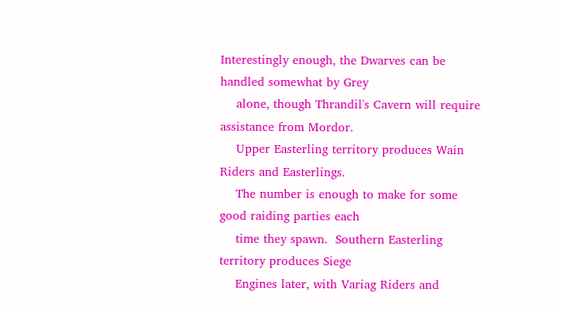Interestingly enough, the Dwarves can be handled somewhat by Grey
    alone, though Thrandil's Cavern will require assistance from Mordor.
    Upper Easterling territory produces Wain Riders and Easterlings.
    The number is enough to make for some good raiding parties each
    time they spawn.  Southern Easterling territory produces Siege
    Engines later, with Variag Riders and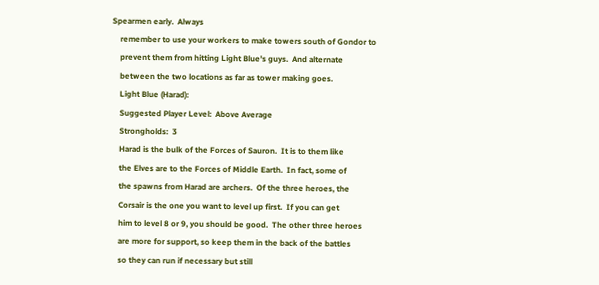Spearmen early.  Always
    remember to use your workers to make towers south of Gondor to
    prevent them from hitting Light Blue's guys.  And alternate
    between the two locations as far as tower making goes.
    Light Blue (Harad):
    Suggested Player Level:  Above Average
    Strongholds:  3
    Harad is the bulk of the Forces of Sauron.  It is to them like
    the Elves are to the Forces of Middle Earth.  In fact, some of
    the spawns from Harad are archers.  Of the three heroes, the
    Corsair is the one you want to level up first.  If you can get
    him to level 8 or 9, you should be good.  The other three heroes
    are more for support, so keep them in the back of the battles
    so they can run if necessary but still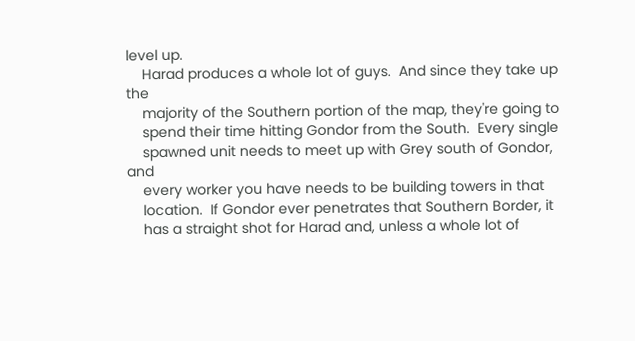level up.
    Harad produces a whole lot of guys.  And since they take up the
    majority of the Southern portion of the map, they're going to
    spend their time hitting Gondor from the South.  Every single
    spawned unit needs to meet up with Grey south of Gondor, and
    every worker you have needs to be building towers in that
    location.  If Gondor ever penetrates that Southern Border, it
    has a straight shot for Harad and, unless a whole lot of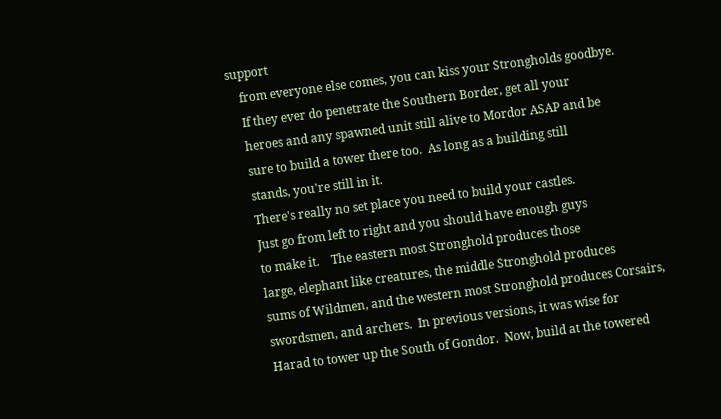support
    from everyone else comes, you can kiss your Strongholds goodbye.
    If they ever do penetrate the Southern Border, get all your
    heroes and any spawned unit still alive to Mordor ASAP and be
    sure to build a tower there too.  As long as a building still
    stands, you're still in it.
    There's really no set place you need to build your castles.
    Just go from left to right and you should have enough guys
    to make it.    The eastern most Stronghold produces those
    large, elephant like creatures, the middle Stronghold produces
    sums of Wildmen, and the western most Stronghold produces Corsairs,
    swordsmen, and archers.  In previous versions, it was wise for
    Harad to tower up the South of Gondor.  Now, build at the towered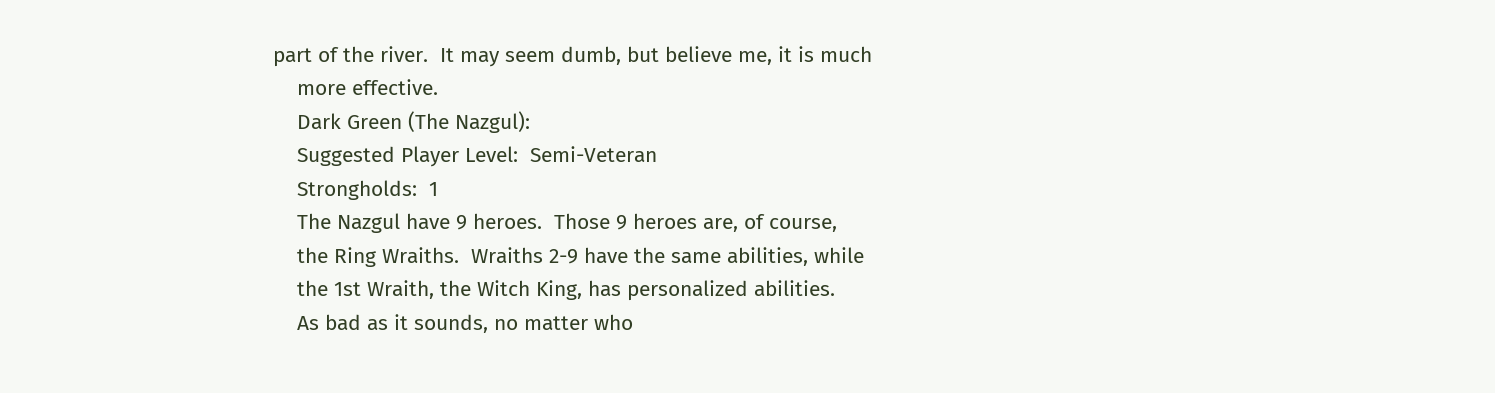part of the river.  It may seem dumb, but believe me, it is much
    more effective.
    Dark Green (The Nazgul):
    Suggested Player Level:  Semi-Veteran
    Strongholds:  1
    The Nazgul have 9 heroes.  Those 9 heroes are, of course,
    the Ring Wraiths.  Wraiths 2-9 have the same abilities, while
    the 1st Wraith, the Witch King, has personalized abilities.
    As bad as it sounds, no matter who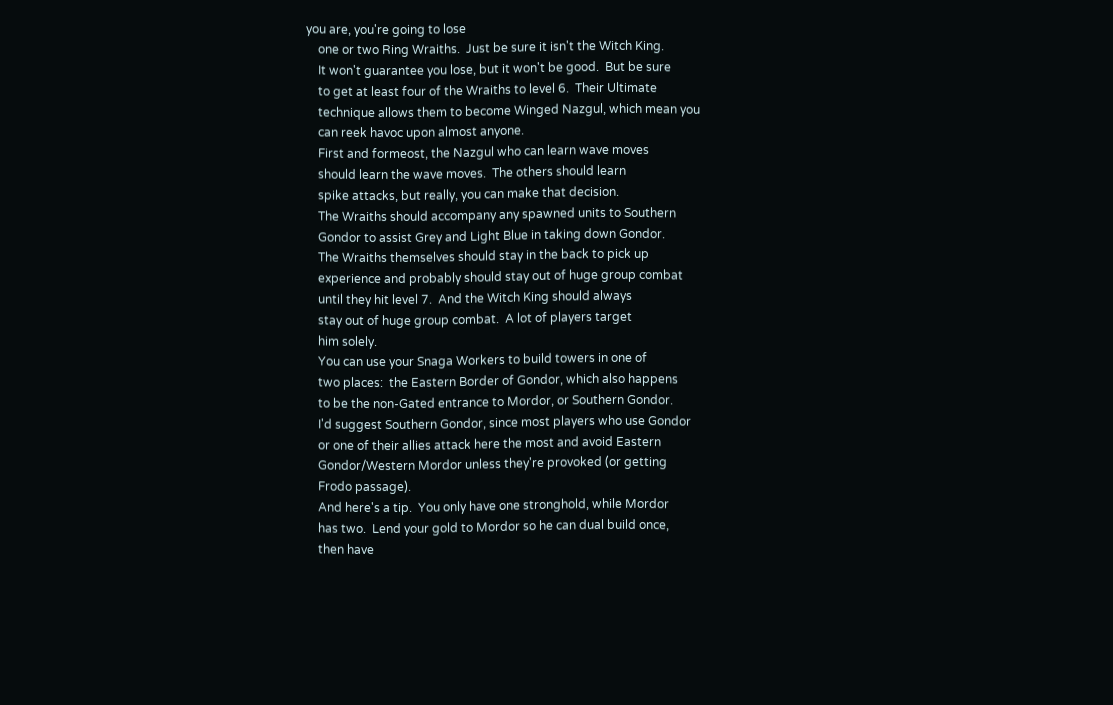you are, you're going to lose
    one or two Ring Wraiths.  Just be sure it isn't the Witch King.
    It won't guarantee you lose, but it won't be good.  But be sure
    to get at least four of the Wraiths to level 6.  Their Ultimate
    technique allows them to become Winged Nazgul, which mean you
    can reek havoc upon almost anyone.
    First and formeost, the Nazgul who can learn wave moves
    should learn the wave moves.  The others should learn
    spike attacks, but really, you can make that decision.
    The Wraiths should accompany any spawned units to Southern
    Gondor to assist Grey and Light Blue in taking down Gondor.
    The Wraiths themselves should stay in the back to pick up
    experience and probably should stay out of huge group combat
    until they hit level 7.  And the Witch King should always
    stay out of huge group combat.  A lot of players target
    him solely.
    You can use your Snaga Workers to build towers in one of
    two places:  the Eastern Border of Gondor, which also happens
    to be the non-Gated entrance to Mordor, or Southern Gondor.
    I'd suggest Southern Gondor, since most players who use Gondor
    or one of their allies attack here the most and avoid Eastern
    Gondor/Western Mordor unless they're provoked (or getting
    Frodo passage).
    And here's a tip.  You only have one stronghold, while Mordor
    has two.  Lend your gold to Mordor so he can dual build once,
    then have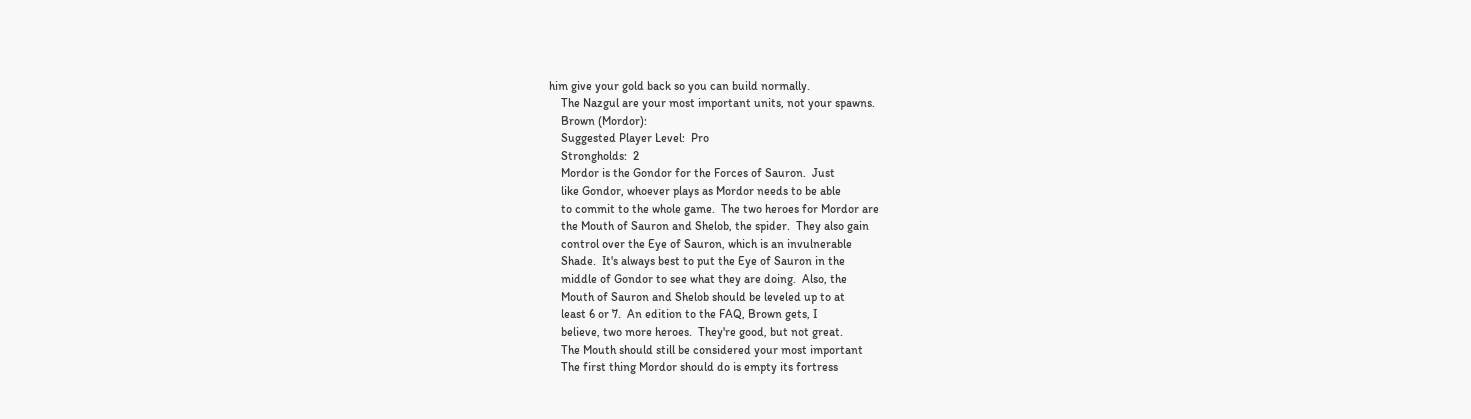him give your gold back so you can build normally.
    The Nazgul are your most important units, not your spawns.
    Brown (Mordor):
    Suggested Player Level:  Pro
    Strongholds:  2
    Mordor is the Gondor for the Forces of Sauron.  Just
    like Gondor, whoever plays as Mordor needs to be able
    to commit to the whole game.  The two heroes for Mordor are
    the Mouth of Sauron and Shelob, the spider.  They also gain
    control over the Eye of Sauron, which is an invulnerable
    Shade.  It's always best to put the Eye of Sauron in the
    middle of Gondor to see what they are doing.  Also, the
    Mouth of Sauron and Shelob should be leveled up to at
    least 6 or 7.  An edition to the FAQ, Brown gets, I
    believe, two more heroes.  They're good, but not great.
    The Mouth should still be considered your most important
    The first thing Mordor should do is empty its fortress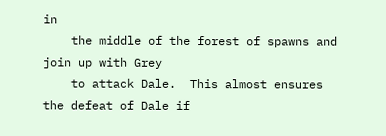in
    the middle of the forest of spawns and join up with Grey
    to attack Dale.  This almost ensures the defeat of Dale if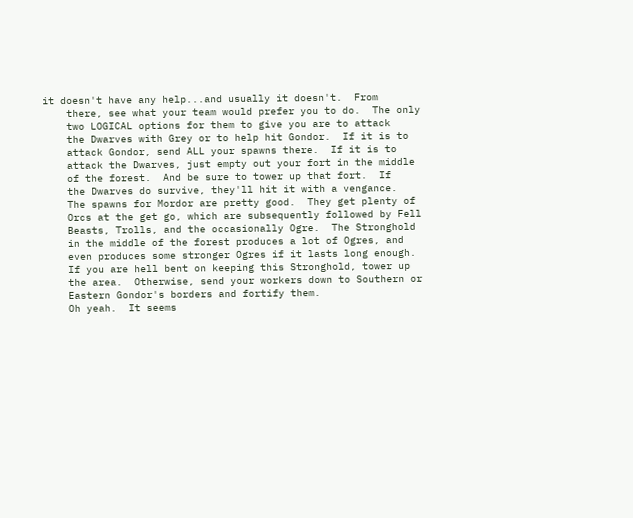it doesn't have any help...and usually it doesn't.  From
    there, see what your team would prefer you to do.  The only
    two LOGICAL options for them to give you are to attack
    the Dwarves with Grey or to help hit Gondor.  If it is to
    attack Gondor, send ALL your spawns there.  If it is to
    attack the Dwarves, just empty out your fort in the middle
    of the forest.  And be sure to tower up that fort.  If
    the Dwarves do survive, they'll hit it with a vengance.
    The spawns for Mordor are pretty good.  They get plenty of
    Orcs at the get go, which are subsequently followed by Fell
    Beasts, Trolls, and the occasionally Ogre.  The Stronghold
    in the middle of the forest produces a lot of Ogres, and
    even produces some stronger Ogres if it lasts long enough.
    If you are hell bent on keeping this Stronghold, tower up
    the area.  Otherwise, send your workers down to Southern or
    Eastern Gondor's borders and fortify them.
    Oh yeah.  It seems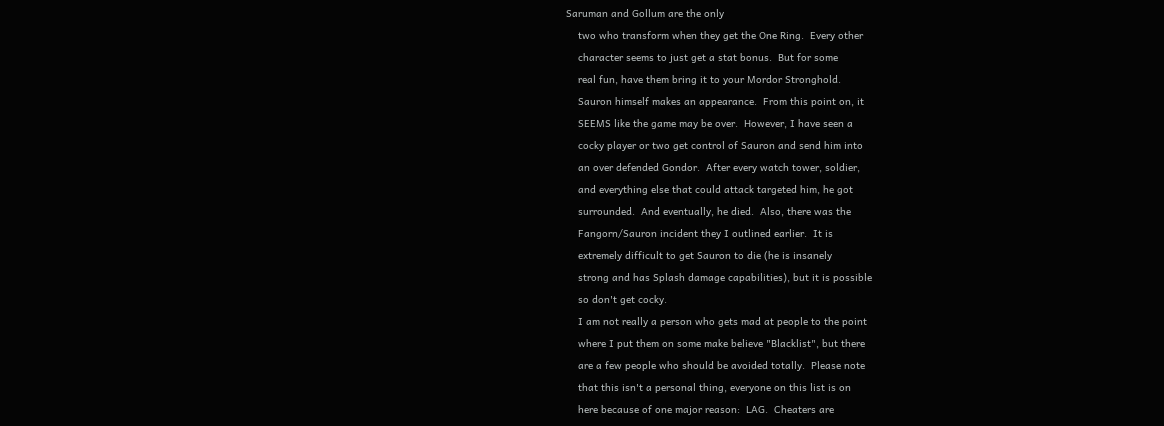Saruman and Gollum are the only
    two who transform when they get the One Ring.  Every other
    character seems to just get a stat bonus.  But for some
    real fun, have them bring it to your Mordor Stronghold.
    Sauron himself makes an appearance.  From this point on, it
    SEEMS like the game may be over.  However, I have seen a
    cocky player or two get control of Sauron and send him into
    an over defended Gondor.  After every watch tower, soldier,
    and everything else that could attack targeted him, he got
    surrounded.  And eventually, he died.  Also, there was the
    Fangorn/Sauron incident they I outlined earlier.  It is
    extremely difficult to get Sauron to die (he is insanely
    strong and has Splash damage capabilities), but it is possible
    so don't get cocky.
    I am not really a person who gets mad at people to the point
    where I put them on some make believe "Blacklist", but there
    are a few people who should be avoided totally.  Please note
    that this isn't a personal thing, everyone on this list is on
    here because of one major reason:  LAG.  Cheaters are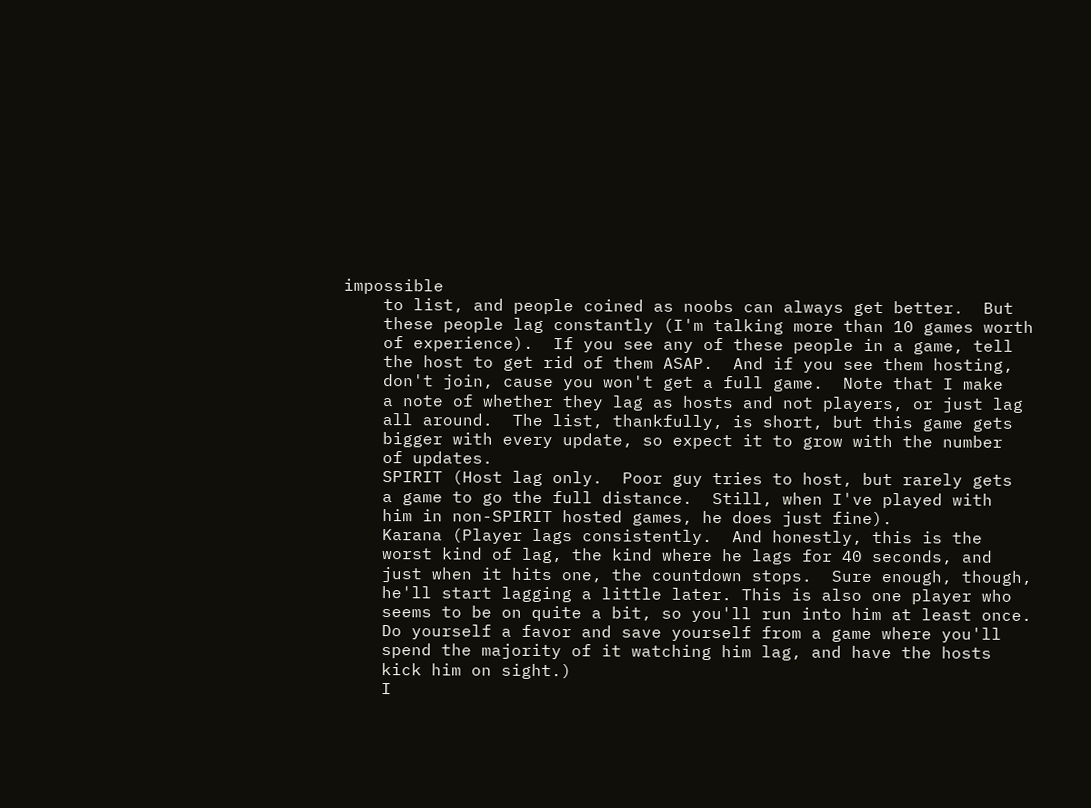impossible
    to list, and people coined as noobs can always get better.  But
    these people lag constantly (I'm talking more than 10 games worth
    of experience).  If you see any of these people in a game, tell
    the host to get rid of them ASAP.  And if you see them hosting,
    don't join, cause you won't get a full game.  Note that I make
    a note of whether they lag as hosts and not players, or just lag
    all around.  The list, thankfully, is short, but this game gets
    bigger with every update, so expect it to grow with the number
    of updates.
    SPIRIT (Host lag only.  Poor guy tries to host, but rarely gets
    a game to go the full distance.  Still, when I've played with
    him in non-SPIRIT hosted games, he does just fine).
    Karana (Player lags consistently.  And honestly, this is the
    worst kind of lag, the kind where he lags for 40 seconds, and
    just when it hits one, the countdown stops.  Sure enough, though,
    he'll start lagging a little later. This is also one player who
    seems to be on quite a bit, so you'll run into him at least once.
    Do yourself a favor and save yourself from a game where you'll
    spend the majority of it watching him lag, and have the hosts
    kick him on sight.)
    I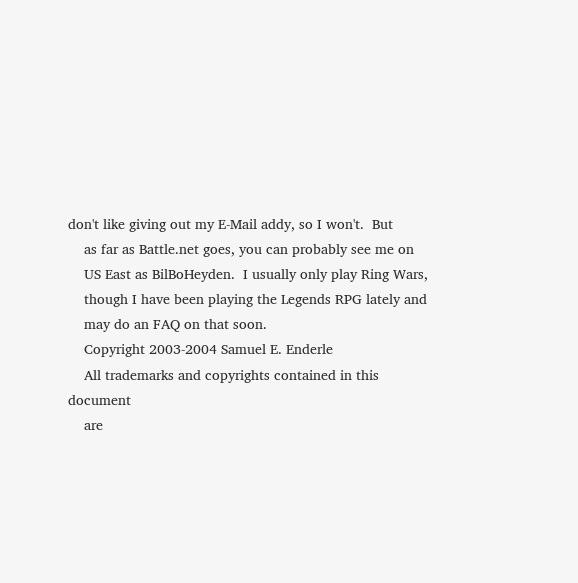don't like giving out my E-Mail addy, so I won't.  But
    as far as Battle.net goes, you can probably see me on
    US East as BilBoHeyden.  I usually only play Ring Wars,
    though I have been playing the Legends RPG lately and
    may do an FAQ on that soon.
    Copyright 2003-2004 Samuel E. Enderle
    All trademarks and copyrights contained in this document
    are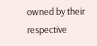owned by their respective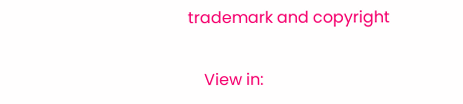trademark and copyright

    View in: